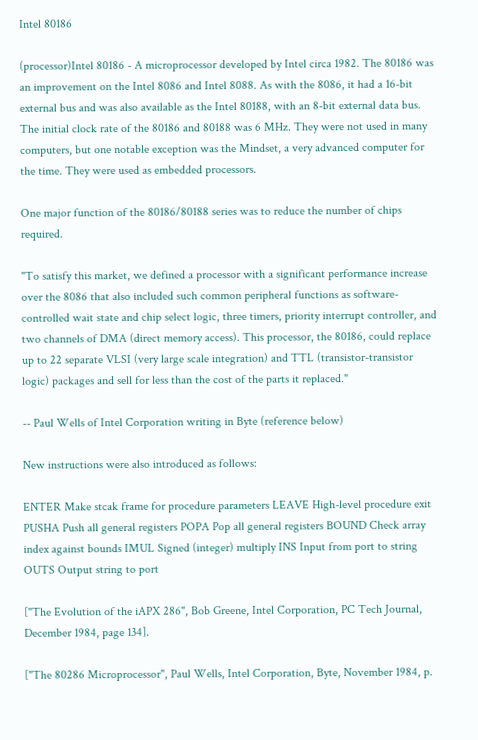Intel 80186

(processor)Intel 80186 - A microprocessor developed by Intel circa 1982. The 80186 was an improvement on the Intel 8086 and Intel 8088. As with the 8086, it had a 16-bit external bus and was also available as the Intel 80188, with an 8-bit external data bus. The initial clock rate of the 80186 and 80188 was 6 MHz. They were not used in many computers, but one notable exception was the Mindset, a very advanced computer for the time. They were used as embedded processors.

One major function of the 80186/80188 series was to reduce the number of chips required.

"To satisfy this market, we defined a processor with a significant performance increase over the 8086 that also included such common peripheral functions as software-controlled wait state and chip select logic, three timers, priority interrupt controller, and two channels of DMA (direct memory access). This processor, the 80186, could replace up to 22 separate VLSI (very large scale integration) and TTL (transistor-transistor logic) packages and sell for less than the cost of the parts it replaced."

-- Paul Wells of Intel Corporation writing in Byte (reference below)

New instructions were also introduced as follows:

ENTER Make stcak frame for procedure parameters LEAVE High-level procedure exit PUSHA Push all general registers POPA Pop all general registers BOUND Check array index against bounds IMUL Signed (integer) multiply INS Input from port to string OUTS Output string to port

["The Evolution of the iAPX 286", Bob Greene, Intel Corporation, PC Tech Journal, December 1984, page 134].

["The 80286 Microprocessor", Paul Wells, Intel Corporation, Byte, November 1984, p.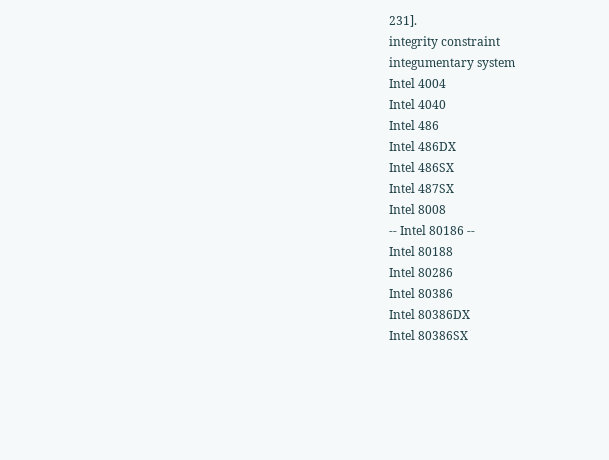231].
integrity constraint
integumentary system
Intel 4004
Intel 4040
Intel 486
Intel 486DX
Intel 486SX
Intel 487SX
Intel 8008
-- Intel 80186 --
Intel 80188
Intel 80286
Intel 80386
Intel 80386DX
Intel 80386SX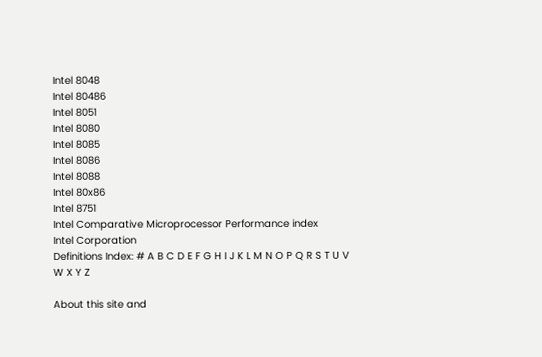Intel 8048
Intel 80486
Intel 8051
Intel 8080
Intel 8085
Intel 8086
Intel 8088
Intel 80x86
Intel 8751
Intel Comparative Microprocessor Performance index
Intel Corporation
Definitions Index: # A B C D E F G H I J K L M N O P Q R S T U V W X Y Z

About this site and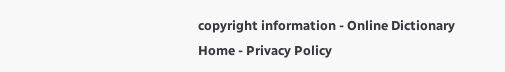copyright information - Online Dictionary Home - Privacy Policy